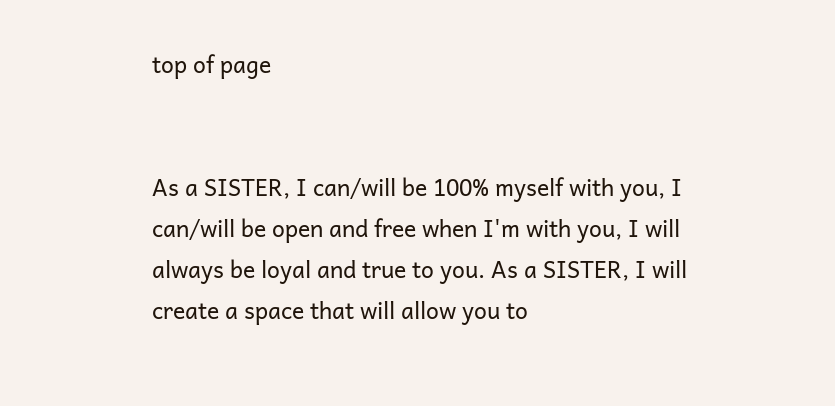top of page


As a SISTER, I can/will be 100% myself with you, I can/will be open and free when I'm with you, I will always be loyal and true to you. As a SISTER, I will create a space that will allow you to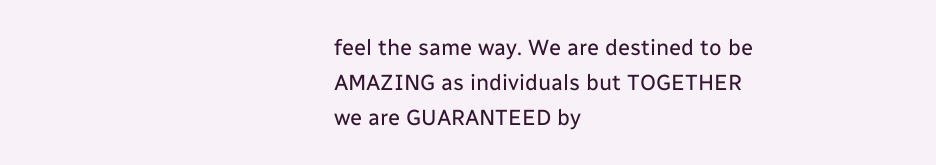feel the same way. We are destined to be AMAZING as individuals but TOGETHER we are GUARANTEED by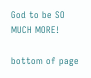God to be SO MUCH MORE!

bottom of page